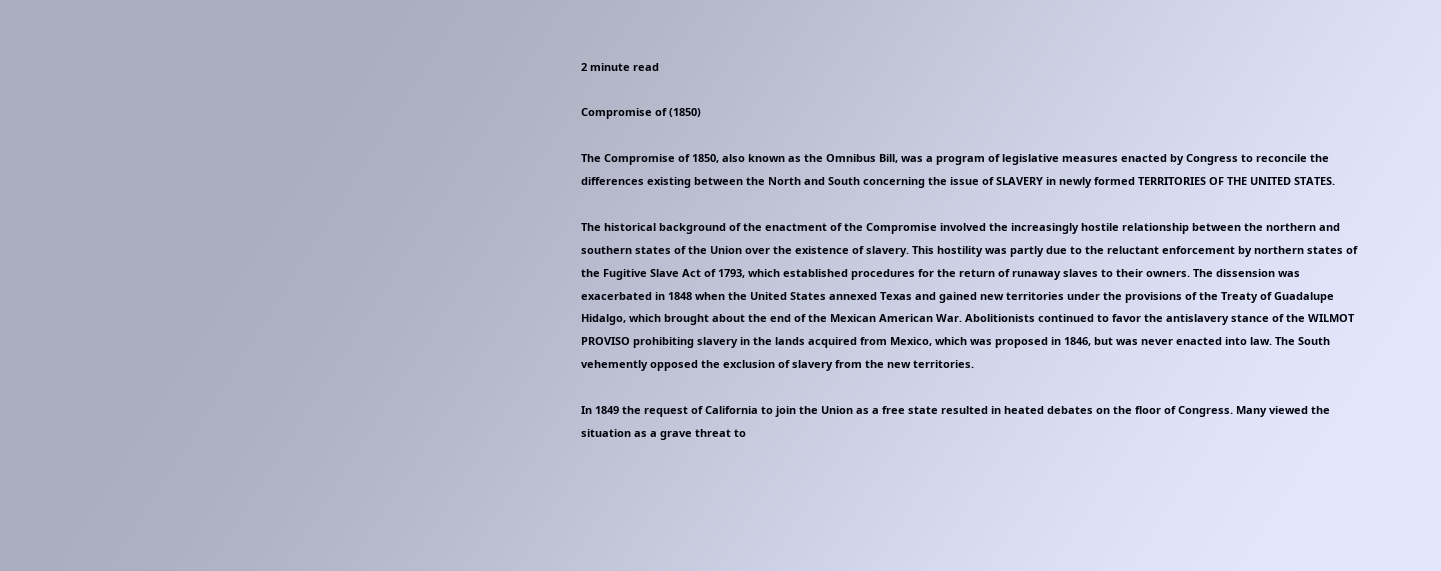2 minute read

Compromise of (1850)

The Compromise of 1850, also known as the Omnibus Bill, was a program of legislative measures enacted by Congress to reconcile the differences existing between the North and South concerning the issue of SLAVERY in newly formed TERRITORIES OF THE UNITED STATES.

The historical background of the enactment of the Compromise involved the increasingly hostile relationship between the northern and southern states of the Union over the existence of slavery. This hostility was partly due to the reluctant enforcement by northern states of the Fugitive Slave Act of 1793, which established procedures for the return of runaway slaves to their owners. The dissension was exacerbated in 1848 when the United States annexed Texas and gained new territories under the provisions of the Treaty of Guadalupe Hidalgo, which brought about the end of the Mexican American War. Abolitionists continued to favor the antislavery stance of the WILMOT PROVISO prohibiting slavery in the lands acquired from Mexico, which was proposed in 1846, but was never enacted into law. The South vehemently opposed the exclusion of slavery from the new territories.

In 1849 the request of California to join the Union as a free state resulted in heated debates on the floor of Congress. Many viewed the situation as a grave threat to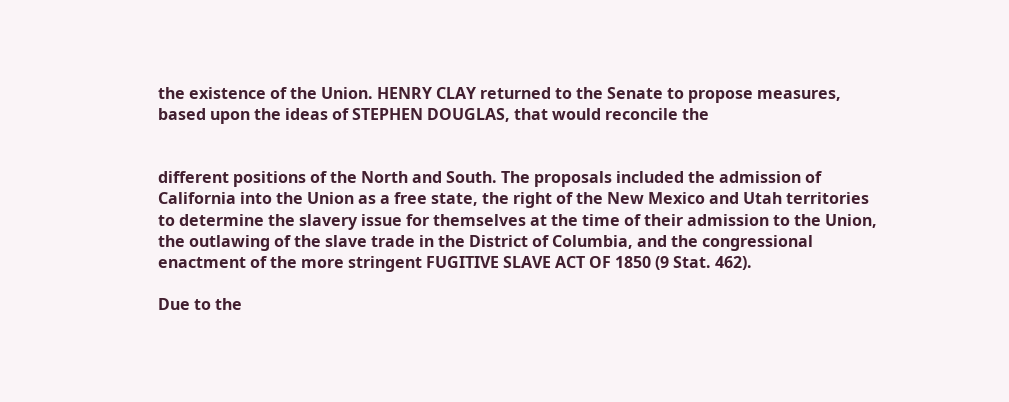the existence of the Union. HENRY CLAY returned to the Senate to propose measures, based upon the ideas of STEPHEN DOUGLAS, that would reconcile the


different positions of the North and South. The proposals included the admission of California into the Union as a free state, the right of the New Mexico and Utah territories to determine the slavery issue for themselves at the time of their admission to the Union, the outlawing of the slave trade in the District of Columbia, and the congressional enactment of the more stringent FUGITIVE SLAVE ACT OF 1850 (9 Stat. 462).

Due to the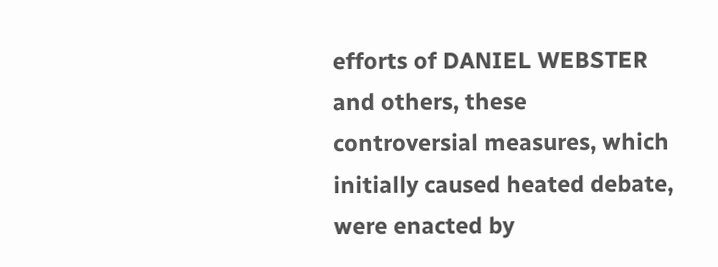efforts of DANIEL WEBSTER and others, these controversial measures, which initially caused heated debate, were enacted by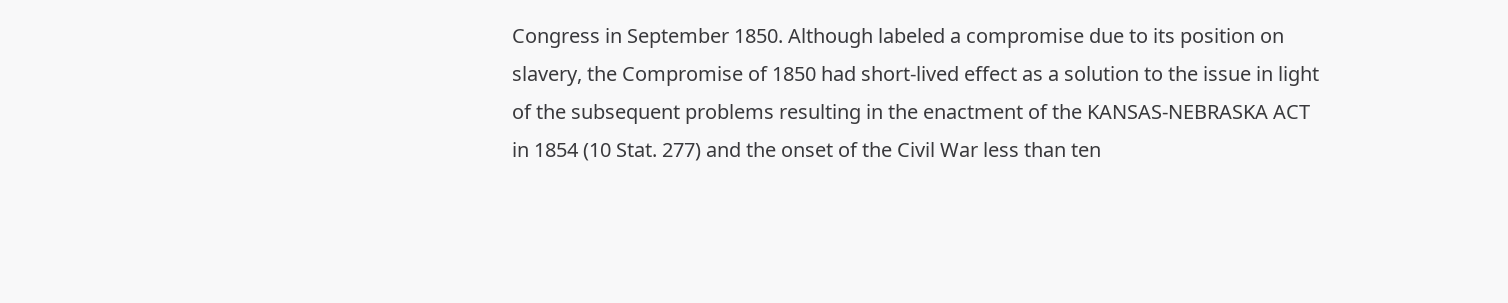Congress in September 1850. Although labeled a compromise due to its position on slavery, the Compromise of 1850 had short-lived effect as a solution to the issue in light of the subsequent problems resulting in the enactment of the KANSAS-NEBRASKA ACT in 1854 (10 Stat. 277) and the onset of the Civil War less than ten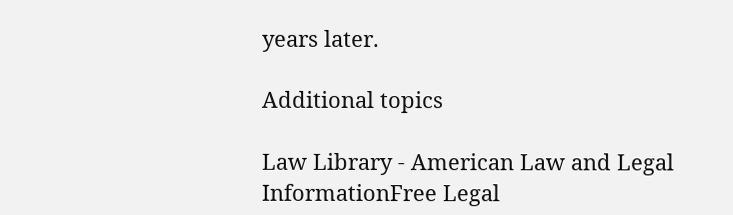years later.

Additional topics

Law Library - American Law and Legal InformationFree Legal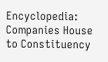Encyclopedia: Companies House to Constituency